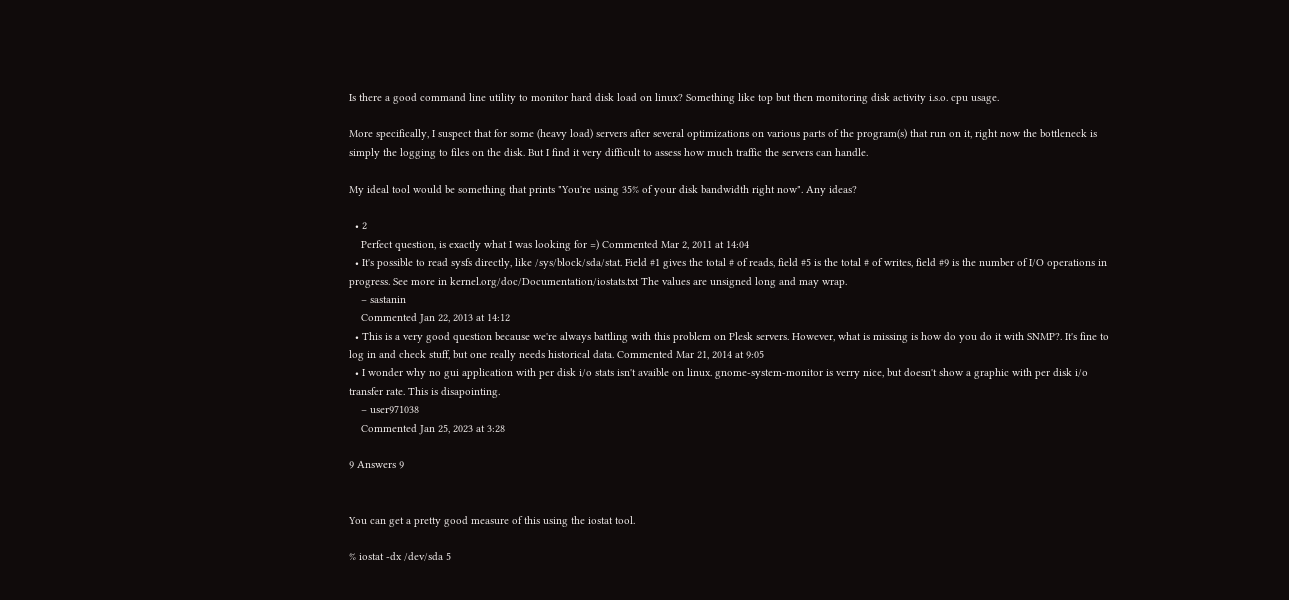Is there a good command line utility to monitor hard disk load on linux? Something like top but then monitoring disk activity i.s.o. cpu usage.

More specifically, I suspect that for some (heavy load) servers after several optimizations on various parts of the program(s) that run on it, right now the bottleneck is simply the logging to files on the disk. But I find it very difficult to assess how much traffic the servers can handle.

My ideal tool would be something that prints "You're using 35% of your disk bandwidth right now". Any ideas?

  • 2
    Perfect question, is exactly what I was looking for =) Commented Mar 2, 2011 at 14:04
  • It's possible to read sysfs directly, like /sys/block/sda/stat. Field #1 gives the total # of reads, field #5 is the total # of writes, field #9 is the number of I/O operations in progress. See more in kernel.org/doc/Documentation/iostats.txt The values are unsigned long and may wrap.
    – sastanin
    Commented Jan 22, 2013 at 14:12
  • This is a very good question because we're always battling with this problem on Plesk servers. However, what is missing is how do you do it with SNMP?. It's fine to log in and check stuff, but one really needs historical data. Commented Mar 21, 2014 at 9:05
  • I wonder why no gui application with per disk i/o stats isn't avaible on linux. gnome-system-monitor is verry nice, but doesn't show a graphic with per disk i/o transfer rate. This is disapointing.
    – user971038
    Commented Jan 25, 2023 at 3:28

9 Answers 9


You can get a pretty good measure of this using the iostat tool.

% iostat -dx /dev/sda 5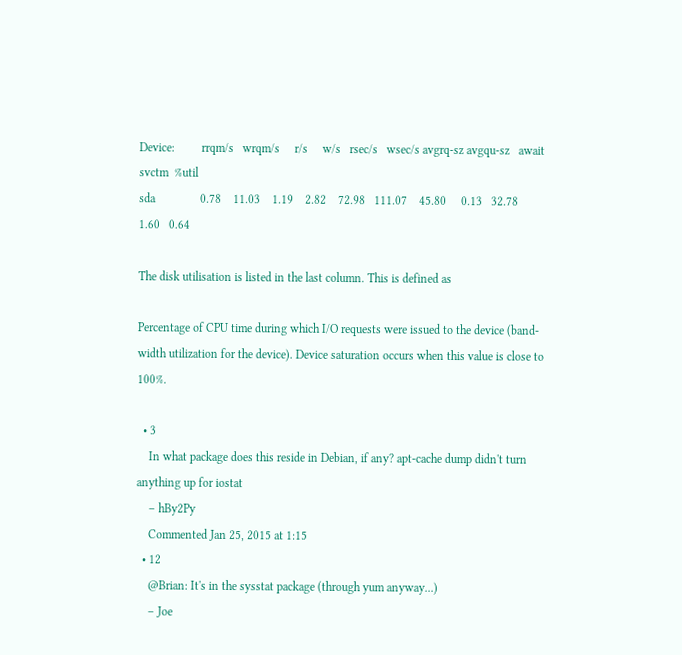Device:         rrqm/s   wrqm/s     r/s     w/s   rsec/s   wsec/s avgrq-sz avgqu-sz   await  svctm  %util
sda               0.78    11.03    1.19    2.82    72.98   111.07    45.80     0.13   32.78   1.60   0.64

The disk utilisation is listed in the last column. This is defined as

Percentage of CPU time during which I/O requests were issued to the device (band-width utilization for the device). Device saturation occurs when this value is close to 100%.

  • 3
    In what package does this reside in Debian, if any? apt-cache dump didn't turn anything up for iostat
    – hBy2Py
    Commented Jan 25, 2015 at 1:15
  • 12
    @Brian: It's in the sysstat package (through yum anyway...)
    – Joe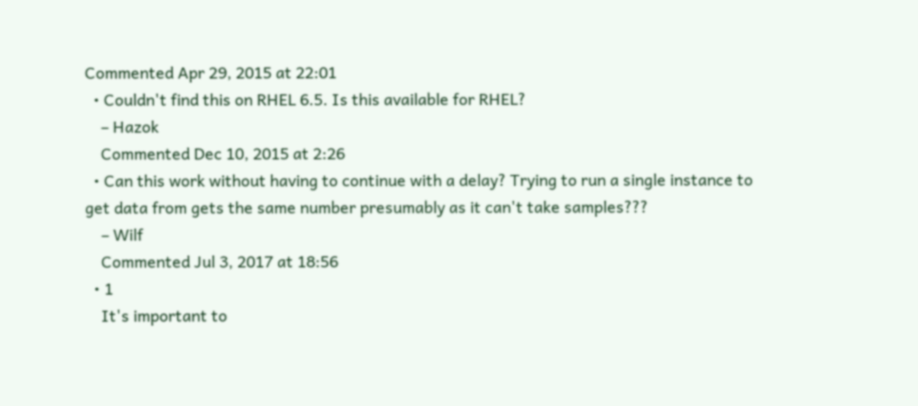Commented Apr 29, 2015 at 22:01
  • Couldn't find this on RHEL 6.5. Is this available for RHEL?
    – Hazok
    Commented Dec 10, 2015 at 2:26
  • Can this work without having to continue with a delay? Trying to run a single instance to get data from gets the same number presumably as it can't take samples???
    – Wilf
    Commented Jul 3, 2017 at 18:56
  • 1
    It's important to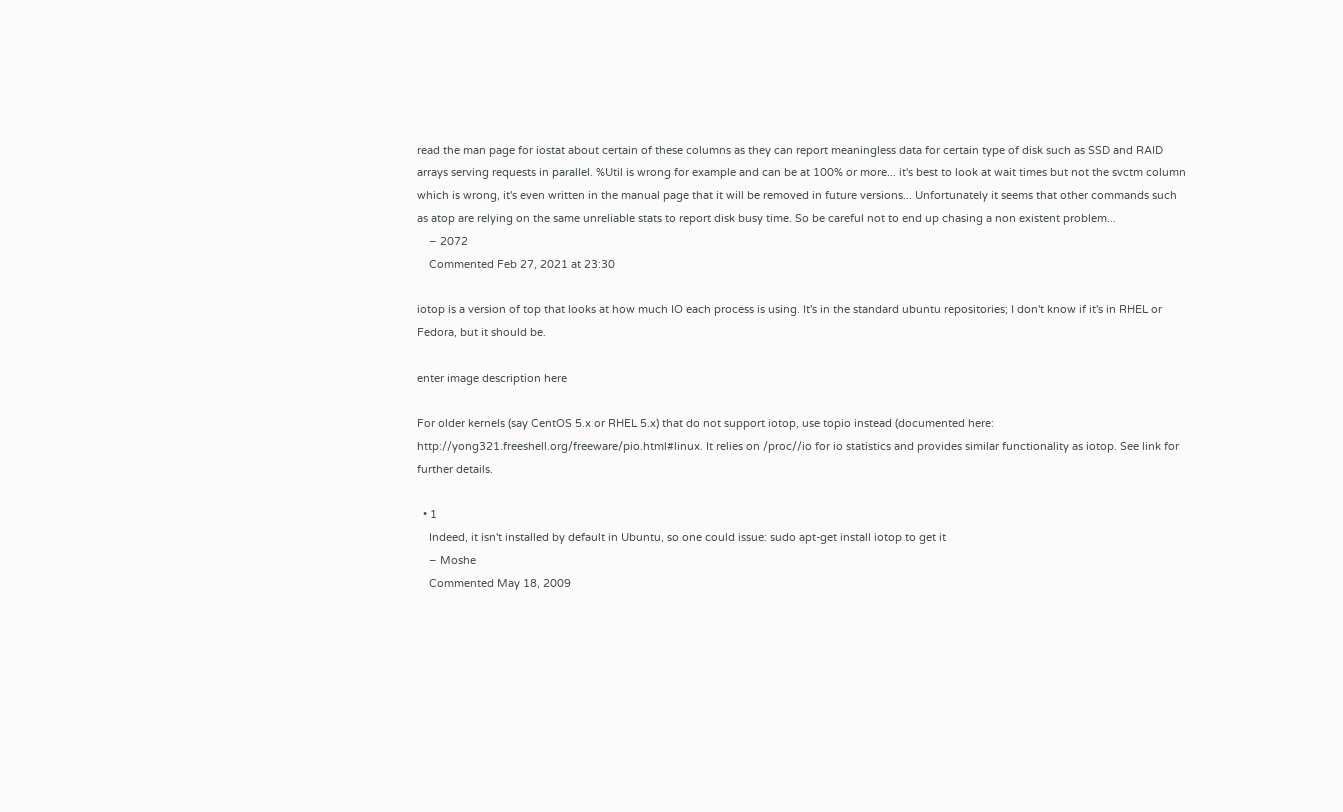read the man page for iostat about certain of these columns as they can report meaningless data for certain type of disk such as SSD and RAID arrays serving requests in parallel. %Util is wrong for example and can be at 100% or more... it's best to look at wait times but not the svctm column which is wrong, it's even written in the manual page that it will be removed in future versions... Unfortunately it seems that other commands such as atop are relying on the same unreliable stats to report disk busy time. So be careful not to end up chasing a non existent problem...
    – 2072
    Commented Feb 27, 2021 at 23:30

iotop is a version of top that looks at how much IO each process is using. It's in the standard ubuntu repositories; I don't know if it's in RHEL or Fedora, but it should be.

enter image description here

For older kernels (say CentOS 5.x or RHEL 5.x) that do not support iotop, use topio instead (documented here: http://yong321.freeshell.org/freeware/pio.html#linux. It relies on /proc//io for io statistics and provides similar functionality as iotop. See link for further details.

  • 1
    Indeed, it isn't installed by default in Ubuntu, so one could issue: sudo apt-get install iotop to get it
    – Moshe
    Commented May 18, 2009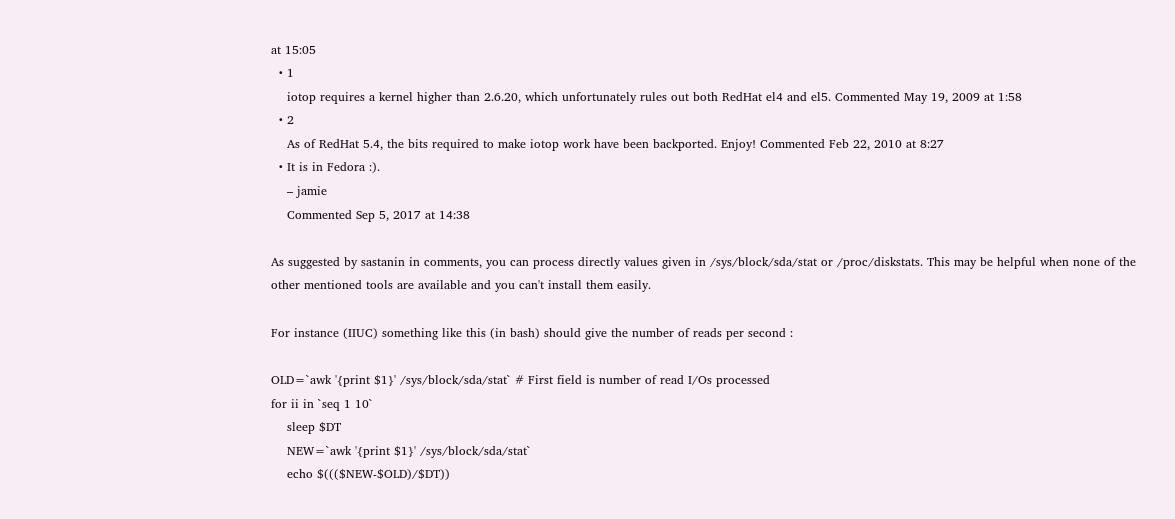at 15:05
  • 1
    iotop requires a kernel higher than 2.6.20, which unfortunately rules out both RedHat el4 and el5. Commented May 19, 2009 at 1:58
  • 2
    As of RedHat 5.4, the bits required to make iotop work have been backported. Enjoy! Commented Feb 22, 2010 at 8:27
  • It is in Fedora :).
    – jamie
    Commented Sep 5, 2017 at 14:38

As suggested by sastanin in comments, you can process directly values given in /sys/block/sda/stat or /proc/diskstats. This may be helpful when none of the other mentioned tools are available and you can't install them easily.

For instance (IIUC) something like this (in bash) should give the number of reads per second :

OLD=`awk '{print $1}' /sys/block/sda/stat` # First field is number of read I/Os processed
for ii in `seq 1 10`
    sleep $DT
    NEW=`awk '{print $1}' /sys/block/sda/stat`
    echo $((($NEW-$OLD)/$DT))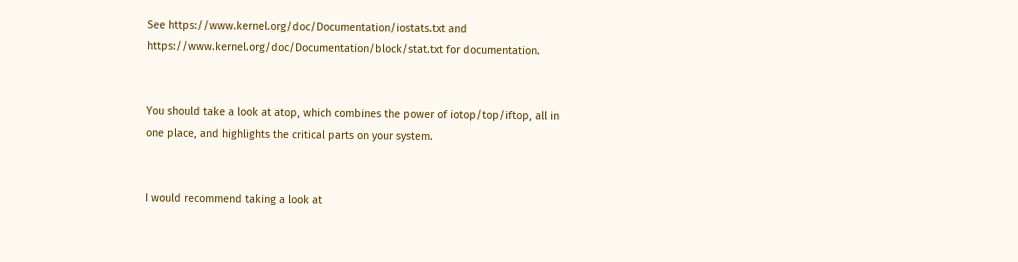See https://www.kernel.org/doc/Documentation/iostats.txt and https://www.kernel.org/doc/Documentation/block/stat.txt for documentation.


You should take a look at atop, which combines the power of iotop/top/iftop, all in one place, and highlights the critical parts on your system.


I would recommend taking a look at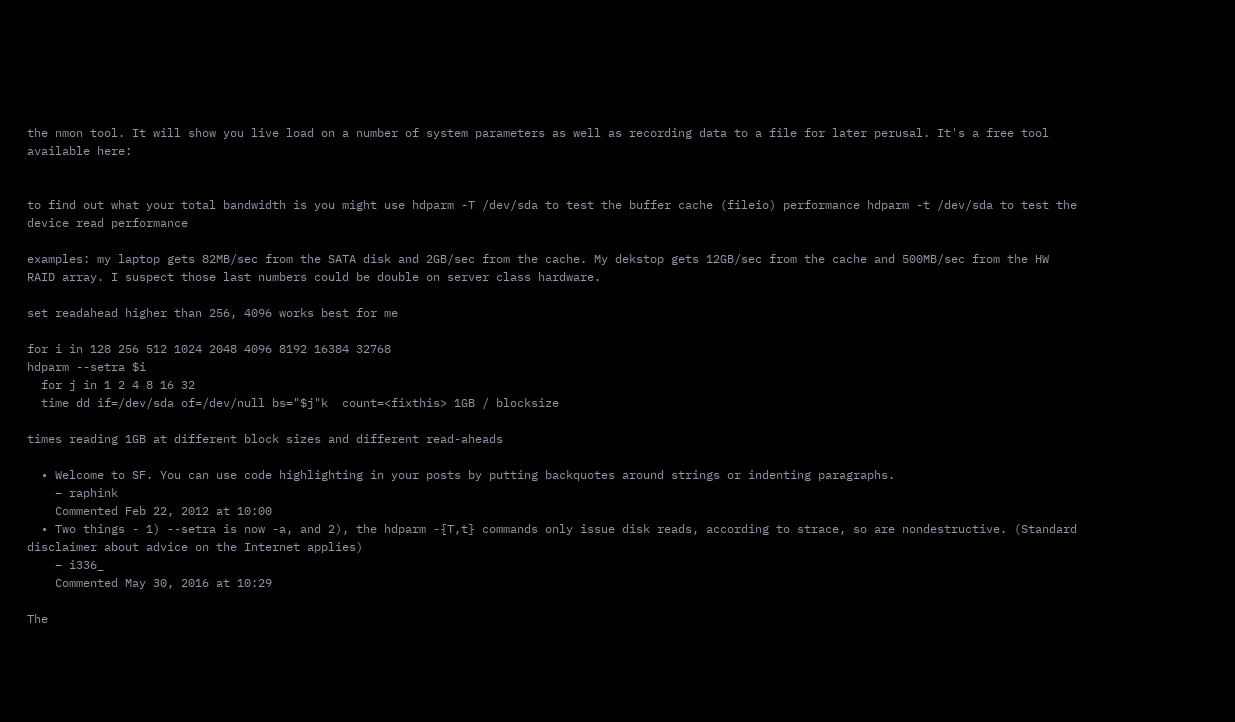the nmon tool. It will show you live load on a number of system parameters as well as recording data to a file for later perusal. It's a free tool available here:


to find out what your total bandwidth is you might use hdparm -T /dev/sda to test the buffer cache (fileio) performance hdparm -t /dev/sda to test the device read performance

examples: my laptop gets 82MB/sec from the SATA disk and 2GB/sec from the cache. My dekstop gets 12GB/sec from the cache and 500MB/sec from the HW RAID array. I suspect those last numbers could be double on server class hardware.

set readahead higher than 256, 4096 works best for me

for i in 128 256 512 1024 2048 4096 8192 16384 32768
hdparm --setra $i
  for j in 1 2 4 8 16 32
  time dd if=/dev/sda of=/dev/null bs="$j"k  count=<fixthis> 1GB / blocksize

times reading 1GB at different block sizes and different read-aheads

  • Welcome to SF. You can use code highlighting in your posts by putting backquotes around strings or indenting paragraphs.
    – raphink
    Commented Feb 22, 2012 at 10:00
  • Two things - 1) --setra is now -a, and 2), the hdparm -{T,t} commands only issue disk reads, according to strace, so are nondestructive. (Standard disclaimer about advice on the Internet applies)
    – i336_
    Commented May 30, 2016 at 10:29

The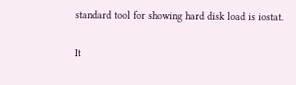standard tool for showing hard disk load is iostat.

It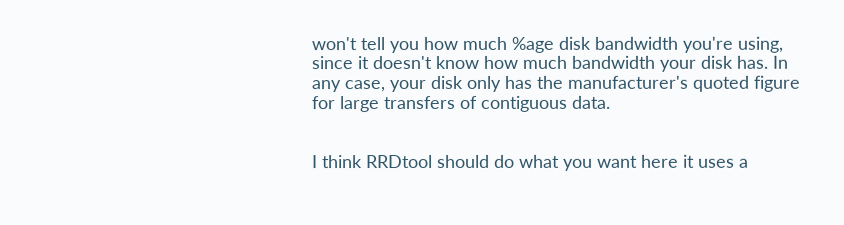won't tell you how much %age disk bandwidth you're using, since it doesn't know how much bandwidth your disk has. In any case, your disk only has the manufacturer's quoted figure for large transfers of contiguous data.


I think RRDtool should do what you want here it uses a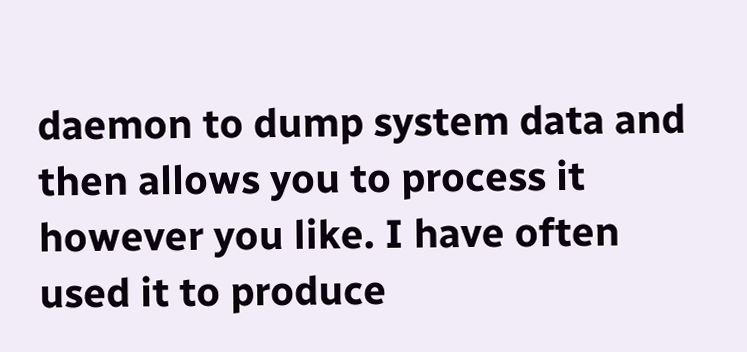daemon to dump system data and then allows you to process it however you like. I have often used it to produce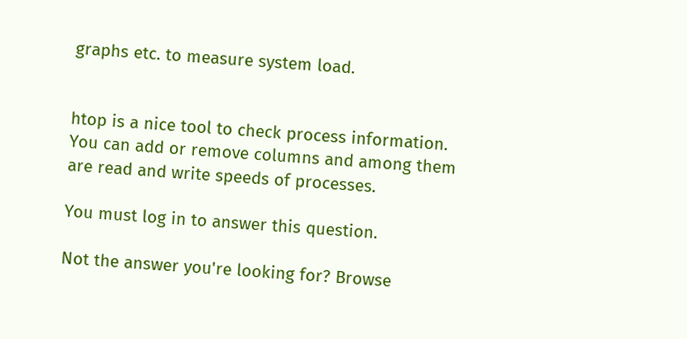graphs etc. to measure system load.


htop is a nice tool to check process information. You can add or remove columns and among them are read and write speeds of processes.

You must log in to answer this question.

Not the answer you're looking for? Browse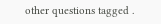other questions tagged .